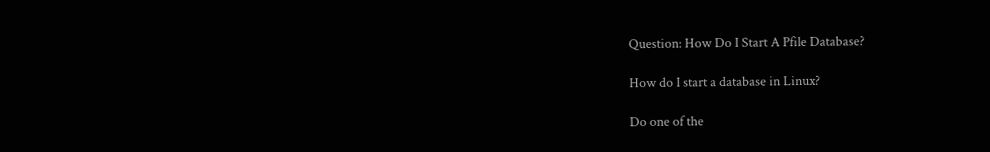Question: How Do I Start A Pfile Database?

How do I start a database in Linux?

Do one of the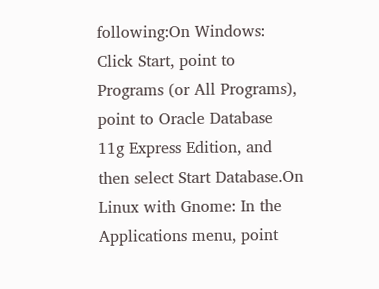following:On Windows: Click Start, point to Programs (or All Programs), point to Oracle Database 11g Express Edition, and then select Start Database.On Linux with Gnome: In the Applications menu, point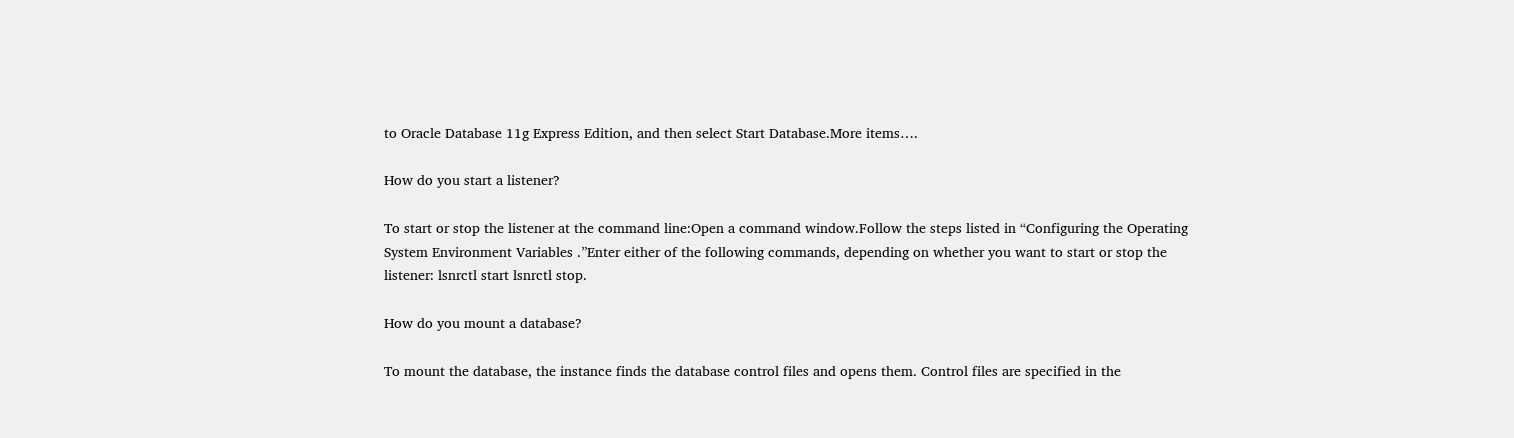to Oracle Database 11g Express Edition, and then select Start Database.More items….

How do you start a listener?

To start or stop the listener at the command line:Open a command window.Follow the steps listed in “Configuring the Operating System Environment Variables .”Enter either of the following commands, depending on whether you want to start or stop the listener: lsnrctl start lsnrctl stop.

How do you mount a database?

To mount the database, the instance finds the database control files and opens them. Control files are specified in the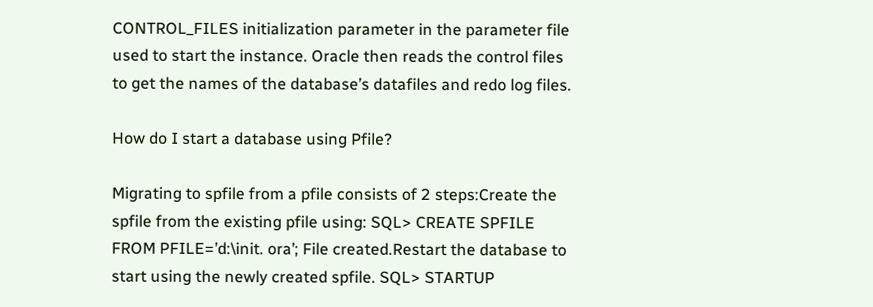CONTROL_FILES initialization parameter in the parameter file used to start the instance. Oracle then reads the control files to get the names of the database’s datafiles and redo log files.

How do I start a database using Pfile?

Migrating to spfile from a pfile consists of 2 steps:Create the spfile from the existing pfile using: SQL> CREATE SPFILE FROM PFILE=’d:\init. ora’; File created.Restart the database to start using the newly created spfile. SQL> STARTUP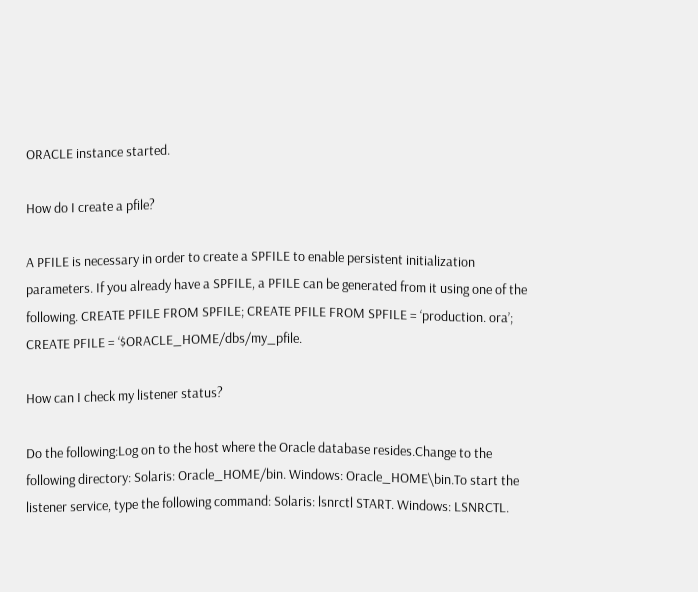ORACLE instance started.

How do I create a pfile?

A PFILE is necessary in order to create a SPFILE to enable persistent initialization parameters. If you already have a SPFILE, a PFILE can be generated from it using one of the following. CREATE PFILE FROM SPFILE; CREATE PFILE FROM SPFILE = ‘production. ora’; CREATE PFILE = ‘$ORACLE_HOME/dbs/my_pfile.

How can I check my listener status?

Do the following:Log on to the host where the Oracle database resides.Change to the following directory: Solaris: Oracle_HOME/bin. Windows: Oracle_HOME\bin.To start the listener service, type the following command: Solaris: lsnrctl START. Windows: LSNRCTL.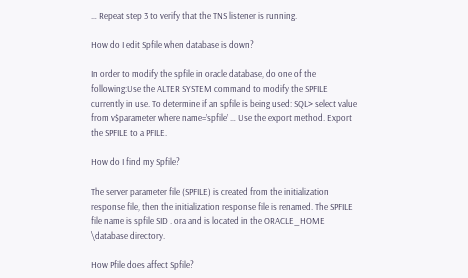… Repeat step 3 to verify that the TNS listener is running.

How do I edit Spfile when database is down?

In order to modify the spfile in oracle database, do one of the following:Use the ALTER SYSTEM command to modify the SPFILE currently in use. To determine if an spfile is being used: SQL> select value from v$parameter where name=’spfile’ … Use the export method. Export the SPFILE to a PFILE.

How do I find my Spfile?

The server parameter file (SPFILE) is created from the initialization response file, then the initialization response file is renamed. The SPFILE file name is spfile SID . ora and is located in the ORACLE_HOME \database directory.

How Pfile does affect Spfile?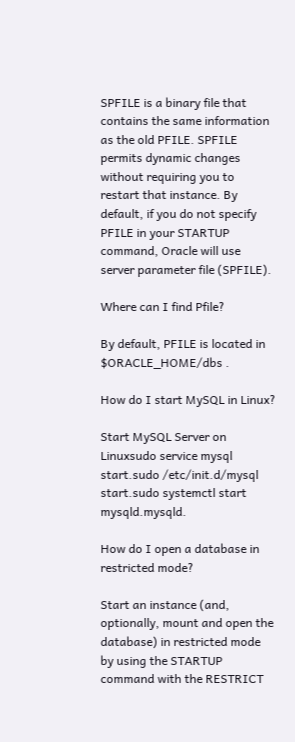SPFILE is a binary file that contains the same information as the old PFILE. SPFILE permits dynamic changes without requiring you to restart that instance. By default, if you do not specify PFILE in your STARTUP command, Oracle will use server parameter file (SPFILE).

Where can I find Pfile?

By default, PFILE is located in $ORACLE_HOME/dbs .

How do I start MySQL in Linux?

Start MySQL Server on Linuxsudo service mysql start.sudo /etc/init.d/mysql start.sudo systemctl start mysqld.mysqld.

How do I open a database in restricted mode?

Start an instance (and, optionally, mount and open the database) in restricted mode by using the STARTUP command with the RESTRICT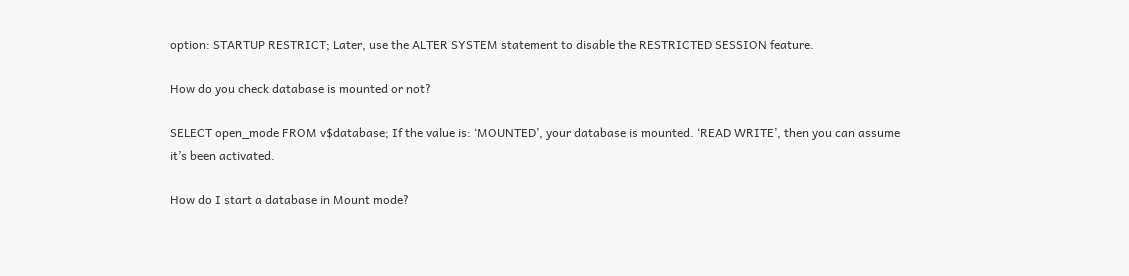option: STARTUP RESTRICT; Later, use the ALTER SYSTEM statement to disable the RESTRICTED SESSION feature.

How do you check database is mounted or not?

SELECT open_mode FROM v$database; If the value is: ‘MOUNTED’, your database is mounted. ‘READ WRITE’, then you can assume it’s been activated.

How do I start a database in Mount mode?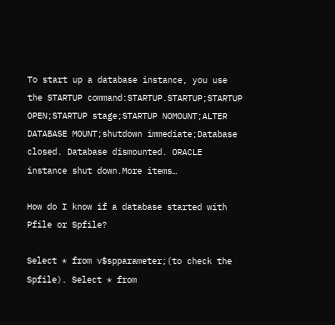To start up a database instance, you use the STARTUP command:STARTUP.STARTUP;STARTUP OPEN;STARTUP stage;STARTUP NOMOUNT;ALTER DATABASE MOUNT;shutdown immediate;Database closed. Database dismounted. ORACLE instance shut down.More items…

How do I know if a database started with Pfile or Spfile?

Select * from v$spparameter;(to check the Spfile). Select * from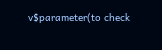v$parameter(to check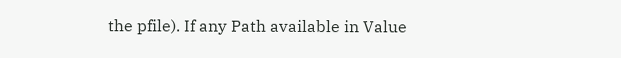the pfile). If any Path available in Value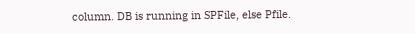column. DB is running in SPFile, else Pfile.